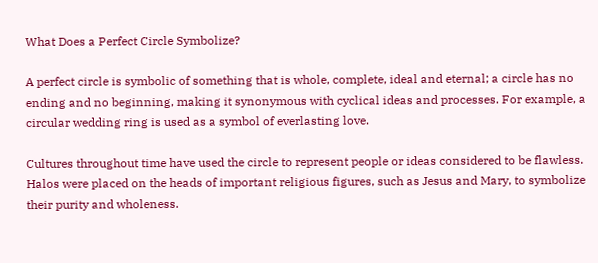What Does a Perfect Circle Symbolize?

A perfect circle is symbolic of something that is whole, complete, ideal and eternal; a circle has no ending and no beginning, making it synonymous with cyclical ideas and processes. For example, a circular wedding ring is used as a symbol of everlasting love.

Cultures throughout time have used the circle to represent people or ideas considered to be flawless. Halos were placed on the heads of important religious figures, such as Jesus and Mary, to symbolize their purity and wholeness.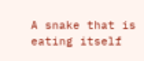A snake that is eating itself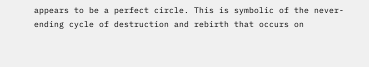appears to be a perfect circle. This is symbolic of the never-ending cycle of destruction and rebirth that occurs on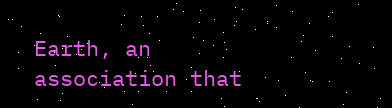Earth, an association that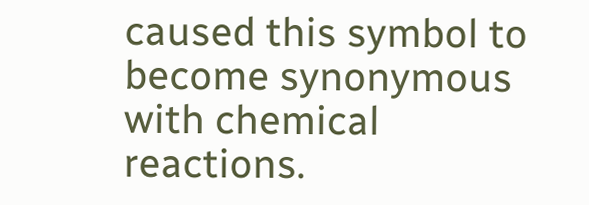caused this symbol to become synonymous with chemical reactions.